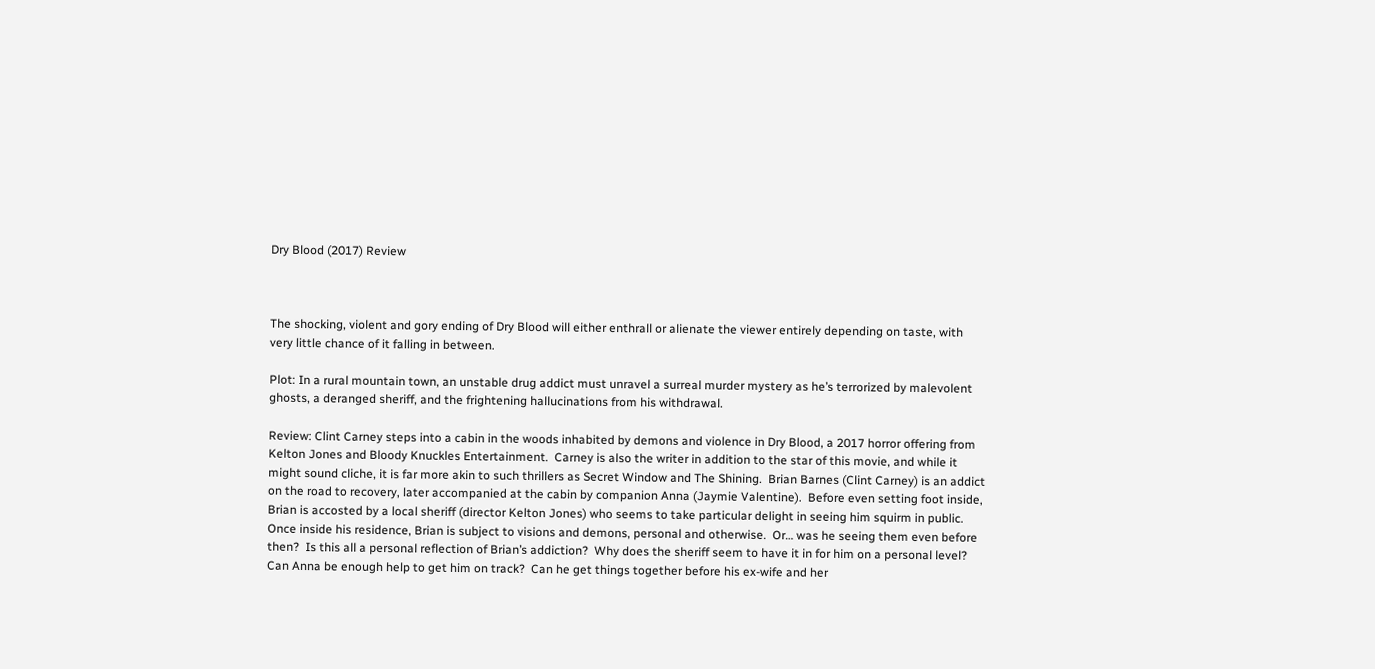Dry Blood (2017) Review



The shocking, violent and gory ending of Dry Blood will either enthrall or alienate the viewer entirely depending on taste, with very little chance of it falling in between.

Plot: In a rural mountain town, an unstable drug addict must unravel a surreal murder mystery as he’s terrorized by malevolent ghosts, a deranged sheriff, and the frightening hallucinations from his withdrawal.

Review: Clint Carney steps into a cabin in the woods inhabited by demons and violence in Dry Blood, a 2017 horror offering from Kelton Jones and Bloody Knuckles Entertainment.  Carney is also the writer in addition to the star of this movie, and while it might sound cliche, it is far more akin to such thrillers as Secret Window and The Shining.  Brian Barnes (Clint Carney) is an addict on the road to recovery, later accompanied at the cabin by companion Anna (Jaymie Valentine).  Before even setting foot inside, Brian is accosted by a local sheriff (director Kelton Jones) who seems to take particular delight in seeing him squirm in public.  Once inside his residence, Brian is subject to visions and demons, personal and otherwise.  Or… was he seeing them even before then?  Is this all a personal reflection of Brian’s addiction?  Why does the sheriff seem to have it in for him on a personal level?  Can Anna be enough help to get him on track?  Can he get things together before his ex-wife and her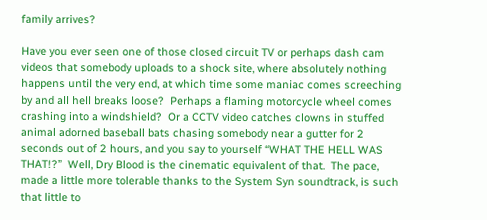family arrives?

Have you ever seen one of those closed circuit TV or perhaps dash cam videos that somebody uploads to a shock site, where absolutely nothing happens until the very end, at which time some maniac comes screeching by and all hell breaks loose?  Perhaps a flaming motorcycle wheel comes crashing into a windshield?  Or a CCTV video catches clowns in stuffed animal adorned baseball bats chasing somebody near a gutter for 2 seconds out of 2 hours, and you say to yourself “WHAT THE HELL WAS THAT!?”  Well, Dry Blood is the cinematic equivalent of that.  The pace, made a little more tolerable thanks to the System Syn soundtrack, is such that little to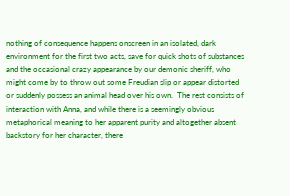nothing of consequence happens onscreen in an isolated, dark environment for the first two acts, save for quick shots of substances and the occasional crazy appearance by our demonic sheriff, who might come by to throw out some Freudian slip or appear distorted or suddenly possess an animal head over his own.  The rest consists of interaction with Anna, and while there is a seemingly obvious metaphorical meaning to her apparent purity and altogether absent backstory for her character, there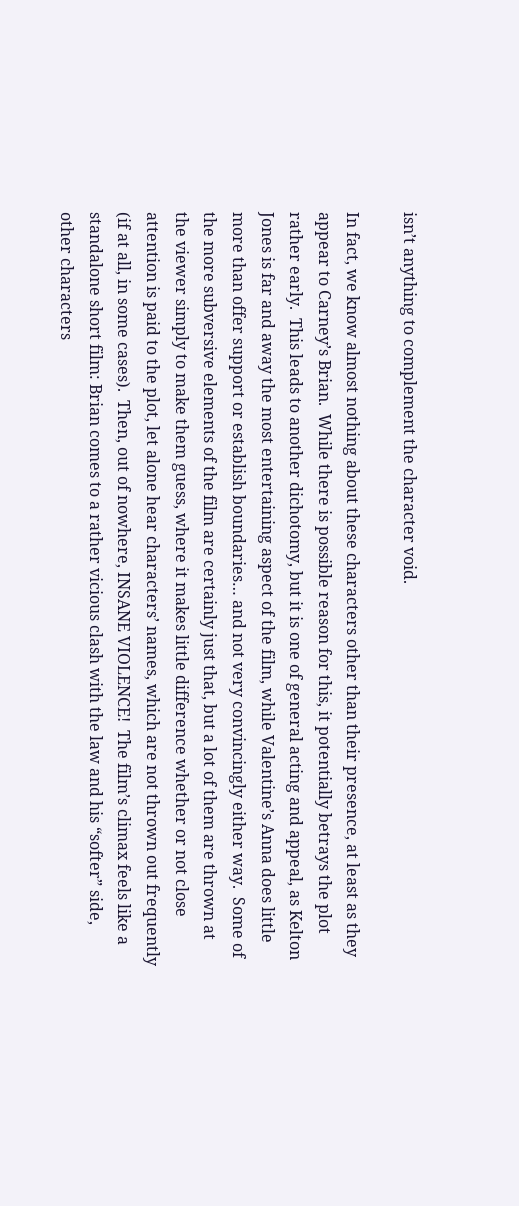isn’t anything to complement the character void.

In fact, we know almost nothing about these characters other than their presence, at least as they appear to Carney’s Brian.  While there is possible reason for this, it potentially betrays the plot rather early.  This leads to another dichotomy, but it is one of general acting and appeal, as Kelton Jones is far and away the most entertaining aspect of the film, while Valentine’s Anna does little more than offer support or establish boundaries… and not very convincingly either way.  Some of the more subversive elements of the film are certainly just that, but a lot of them are thrown at the viewer simply to make them guess, where it makes little difference whether or not close attention is paid to the plot, let alone hear characters’ names, which are not thrown out frequently (if at all, in some cases).  Then, out of nowhere, INSANE VIOLENCE!  The film’s climax feels like a standalone short film: Brian comes to a rather vicious clash with the law and his “softer” side, other characters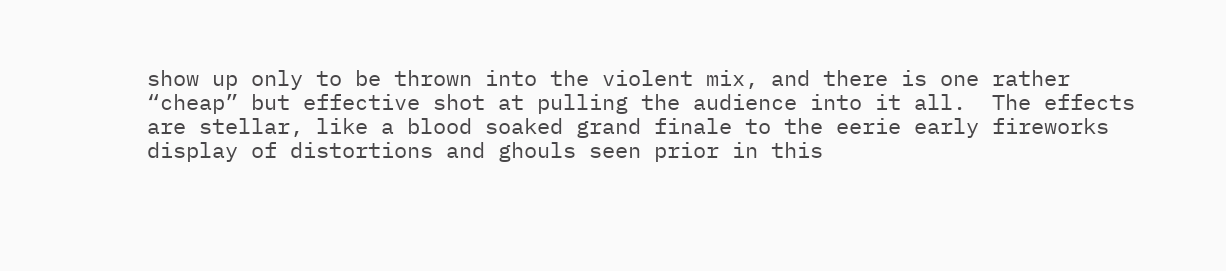show up only to be thrown into the violent mix, and there is one rather “cheap” but effective shot at pulling the audience into it all.  The effects are stellar, like a blood soaked grand finale to the eerie early fireworks display of distortions and ghouls seen prior in this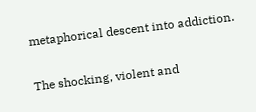metaphorical descent into addiction.

The shocking, violent and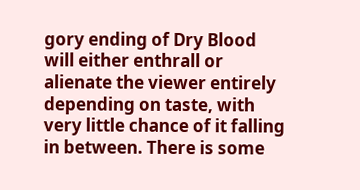gory ending of Dry Blood will either enthrall or alienate the viewer entirely depending on taste, with very little chance of it falling in between. There is some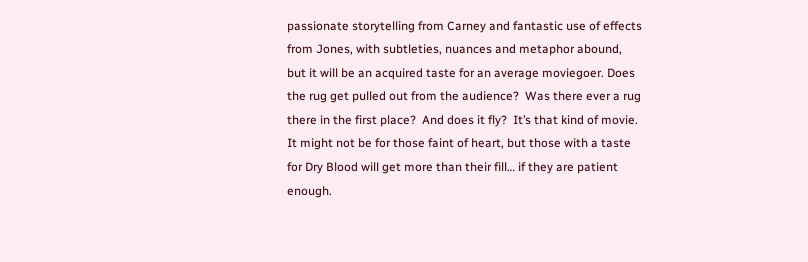passionate storytelling from Carney and fantastic use of effects from Jones, with subtleties, nuances and metaphor abound, but it will be an acquired taste for an average moviegoer. Does the rug get pulled out from the audience?  Was there ever a rug there in the first place?  And does it fly?  It’s that kind of movie.  It might not be for those faint of heart, but those with a taste for Dry Blood will get more than their fill… if they are patient enough.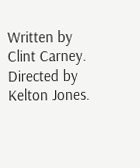Written by Clint Carney.  Directed by Kelton Jones.